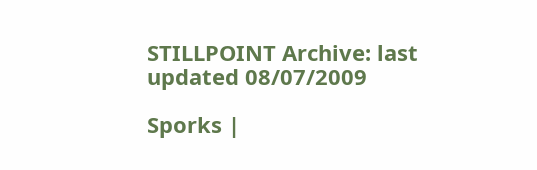STILLPOINT Archive: last updated 08/07/2009

Sporks |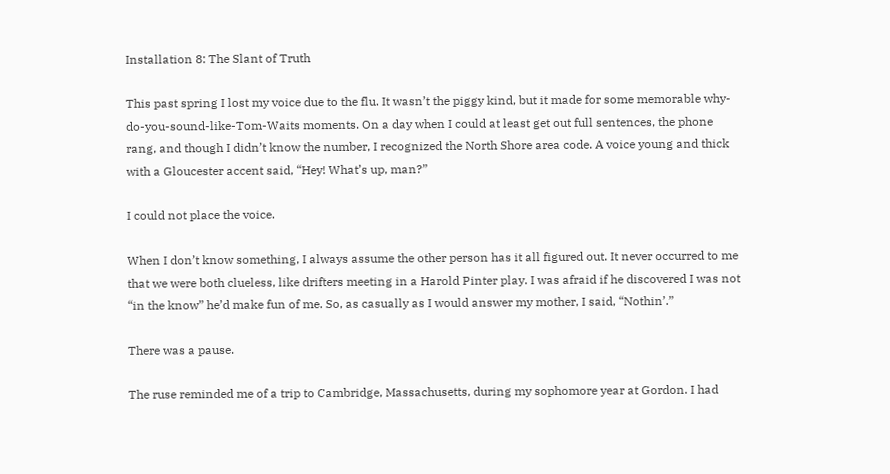Installation 8: The Slant of Truth

This past spring I lost my voice due to the flu. It wasn’t the piggy kind, but it made for some memorable why-do-you-sound-like-Tom-Waits moments. On a day when I could at least get out full sentences, the phone rang, and though I didn’t know the number, I recognized the North Shore area code. A voice young and thick with a Gloucester accent said, “Hey! What’s up, man?”

I could not place the voice.

When I don’t know something, I always assume the other person has it all figured out. It never occurred to me that we were both clueless, like drifters meeting in a Harold Pinter play. I was afraid if he discovered I was not “in the know” he’d make fun of me. So, as casually as I would answer my mother, I said, “Nothin’.”

There was a pause.

The ruse reminded me of a trip to Cambridge, Massachusetts, during my sophomore year at Gordon. I had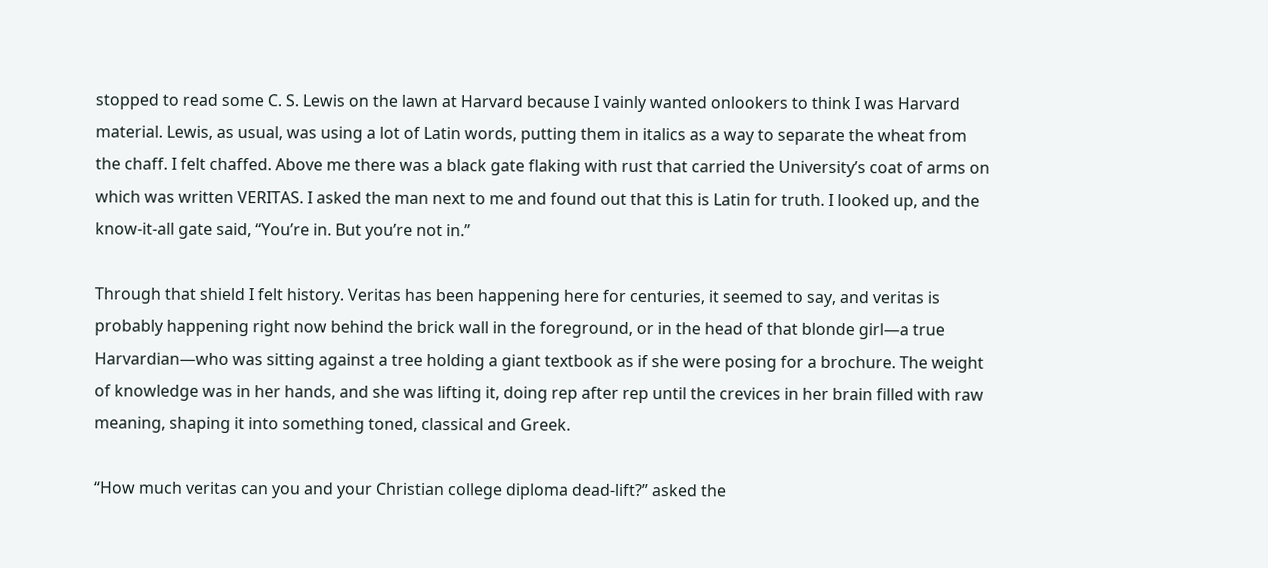stopped to read some C. S. Lewis on the lawn at Harvard because I vainly wanted onlookers to think I was Harvard material. Lewis, as usual, was using a lot of Latin words, putting them in italics as a way to separate the wheat from the chaff. I felt chaffed. Above me there was a black gate flaking with rust that carried the University’s coat of arms on which was written VERITAS. I asked the man next to me and found out that this is Latin for truth. I looked up, and the know-it-all gate said, “You’re in. But you’re not in.”

Through that shield I felt history. Veritas has been happening here for centuries, it seemed to say, and veritas is probably happening right now behind the brick wall in the foreground, or in the head of that blonde girl—a true Harvardian—who was sitting against a tree holding a giant textbook as if she were posing for a brochure. The weight of knowledge was in her hands, and she was lifting it, doing rep after rep until the crevices in her brain filled with raw meaning, shaping it into something toned, classical and Greek.

“How much veritas can you and your Christian college diploma dead-lift?” asked the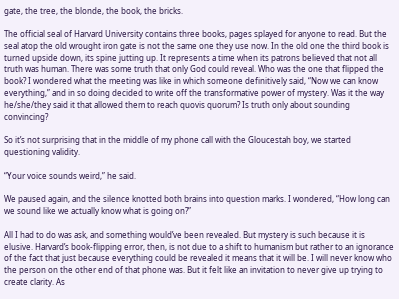gate, the tree, the blonde, the book, the bricks.

The official seal of Harvard University contains three books, pages splayed for anyone to read. But the seal atop the old wrought iron gate is not the same one they use now. In the old one the third book is turned upside down, its spine jutting up. It represents a time when its patrons believed that not all truth was human. There was some truth that only God could reveal. Who was the one that flipped the book? I wondered what the meeting was like in which someone definitively said, “Now we can know everything,” and in so doing decided to write off the transformative power of mystery. Was it the way he/she/they said it that allowed them to reach quovis quorum? Is truth only about sounding convincing?

So it’s not surprising that in the middle of my phone call with the Gloucestah boy, we started questioning validity.

“Your voice sounds weird,” he said.

We paused again, and the silence knotted both brains into question marks. I wondered, “How long can we sound like we actually know what is going on?”

All I had to do was ask, and something would’ve been revealed. But mystery is such because it is elusive. Harvard’s book-flipping error, then, is not due to a shift to humanism but rather to an ignorance of the fact that just because everything could be revealed it means that it will be. I will never know who the person on the other end of that phone was. But it felt like an invitation to never give up trying to create clarity. As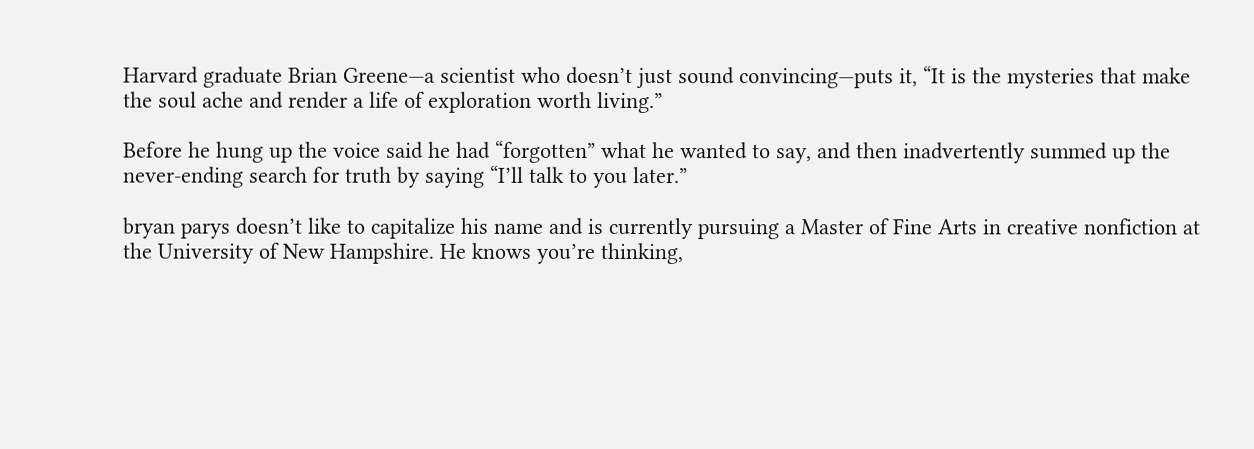Harvard graduate Brian Greene—a scientist who doesn’t just sound convincing—puts it, “It is the mysteries that make the soul ache and render a life of exploration worth living.”

Before he hung up the voice said he had “forgotten” what he wanted to say, and then inadvertently summed up the never-ending search for truth by saying “I’ll talk to you later.”

bryan parys doesn’t like to capitalize his name and is currently pursuing a Master of Fine Arts in creative nonfiction at the University of New Hampshire. He knows you’re thinking,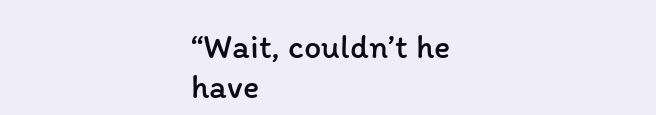“Wait, couldn’t he have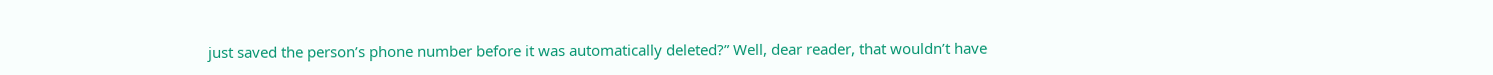just saved the person’s phone number before it was automatically deleted?” Well, dear reader, that wouldn’t have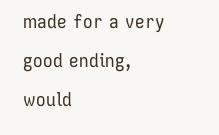made for a very good ending, would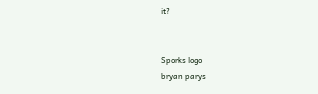it?


Sporks logo
bryan parys